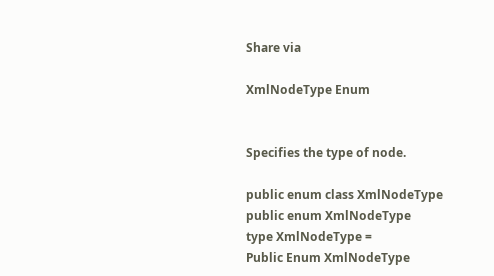Share via

XmlNodeType Enum


Specifies the type of node.

public enum class XmlNodeType
public enum XmlNodeType
type XmlNodeType =
Public Enum XmlNodeType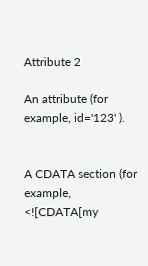Attribute 2

An attribute (for example, id='123' ).


A CDATA section (for example, <![CDATA[my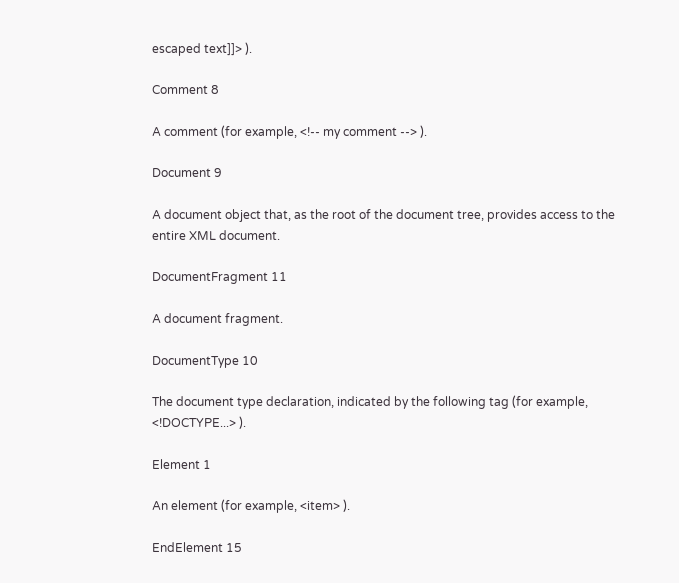escaped text]]> ).

Comment 8

A comment (for example, <!-- my comment --> ).

Document 9

A document object that, as the root of the document tree, provides access to the entire XML document.

DocumentFragment 11

A document fragment.

DocumentType 10

The document type declaration, indicated by the following tag (for example, <!DOCTYPE...> ).

Element 1

An element (for example, <item> ).

EndElement 15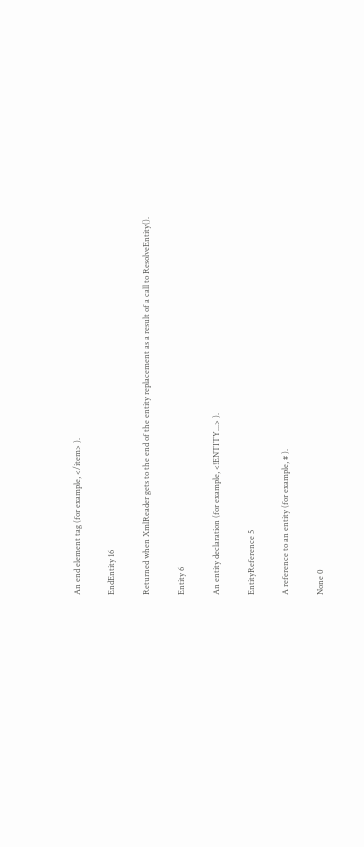An end element tag (for example, </item> ).

EndEntity 16

Returned when XmlReader gets to the end of the entity replacement as a result of a call to ResolveEntity().

Entity 6

An entity declaration (for example, <!ENTITY...> ).

EntityReference 5

A reference to an entity (for example, # ).

None 0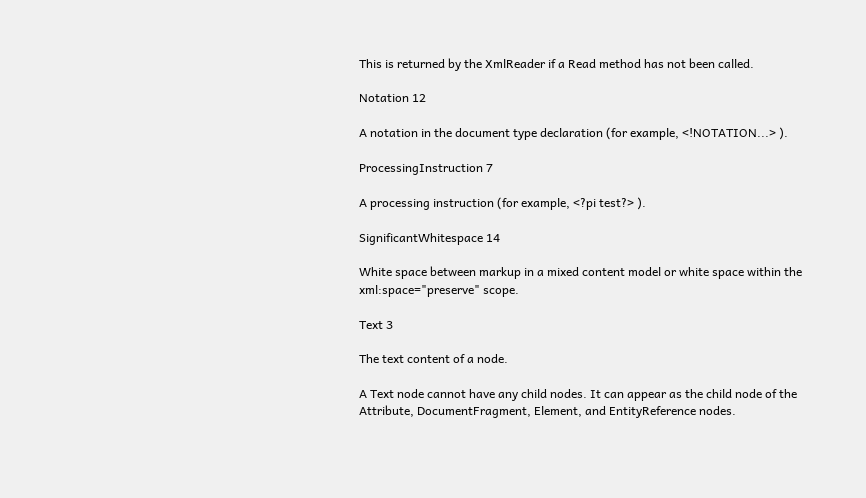This is returned by the XmlReader if a Read method has not been called.

Notation 12

A notation in the document type declaration (for example, <!NOTATION...> ).

ProcessingInstruction 7

A processing instruction (for example, <?pi test?> ).

SignificantWhitespace 14

White space between markup in a mixed content model or white space within the xml:space="preserve" scope.

Text 3

The text content of a node.

A Text node cannot have any child nodes. It can appear as the child node of the Attribute, DocumentFragment, Element, and EntityReference nodes.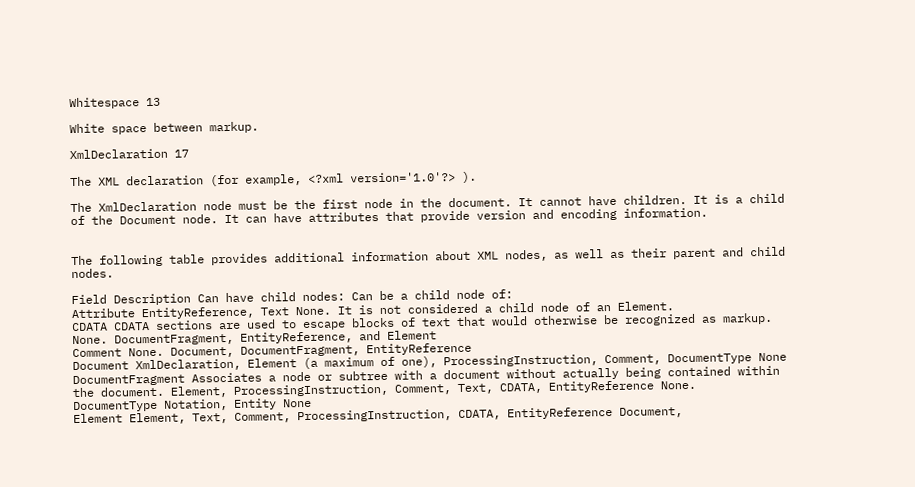Whitespace 13

White space between markup.

XmlDeclaration 17

The XML declaration (for example, <?xml version='1.0'?> ).

The XmlDeclaration node must be the first node in the document. It cannot have children. It is a child of the Document node. It can have attributes that provide version and encoding information.


The following table provides additional information about XML nodes, as well as their parent and child nodes.

Field Description Can have child nodes: Can be a child node of:
Attribute EntityReference, Text None. It is not considered a child node of an Element.
CDATA CDATA sections are used to escape blocks of text that would otherwise be recognized as markup. None. DocumentFragment, EntityReference, and Element
Comment None. Document, DocumentFragment, EntityReference
Document XmlDeclaration, Element (a maximum of one), ProcessingInstruction, Comment, DocumentType None
DocumentFragment Associates a node or subtree with a document without actually being contained within the document. Element, ProcessingInstruction, Comment, Text, CDATA, EntityReference None.
DocumentType Notation, Entity None
Element Element, Text, Comment, ProcessingInstruction, CDATA, EntityReference Document,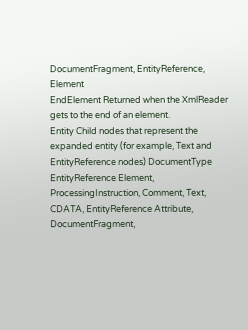DocumentFragment, EntityReference, Element
EndElement Returned when the XmlReader gets to the end of an element.
Entity Child nodes that represent the expanded entity (for example, Text and EntityReference nodes) DocumentType
EntityReference Element, ProcessingInstruction, Comment, Text, CDATA, EntityReference Attribute, DocumentFragment,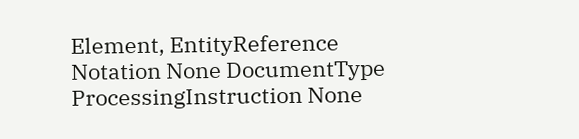Element, EntityReference
Notation None DocumentType
ProcessingInstruction None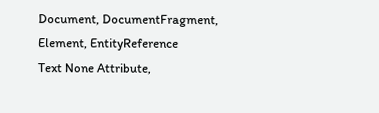Document, DocumentFragment, Element, EntityReference
Text None Attribute,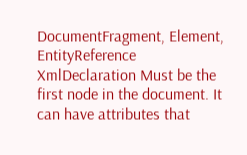DocumentFragment, Element, EntityReference
XmlDeclaration Must be the first node in the document. It can have attributes that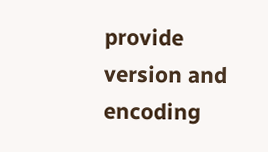provide version and encoding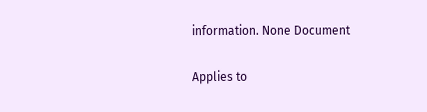information. None Document

Applies to